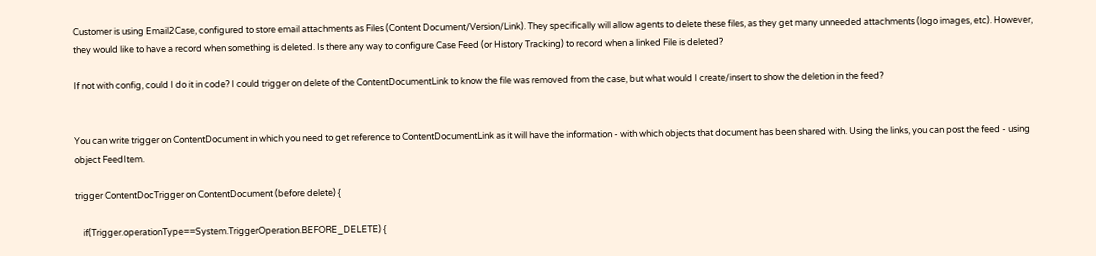Customer is using Email2Case, configured to store email attachments as Files (Content Document/Version/Link). They specifically will allow agents to delete these files, as they get many unneeded attachments (logo images, etc). However, they would like to have a record when something is deleted. Is there any way to configure Case Feed (or History Tracking) to record when a linked File is deleted?

If not with config, could I do it in code? I could trigger on delete of the ContentDocumentLink to know the file was removed from the case, but what would I create/insert to show the deletion in the feed?


You can write trigger on ContentDocument in which you need to get reference to ContentDocumentLink as it will have the information - with which objects that document has been shared with. Using the links, you can post the feed - using object FeedItem.

trigger ContentDocTrigger on ContentDocument (before delete) {

    if(Trigger.operationType==System.TriggerOperation.BEFORE_DELETE) {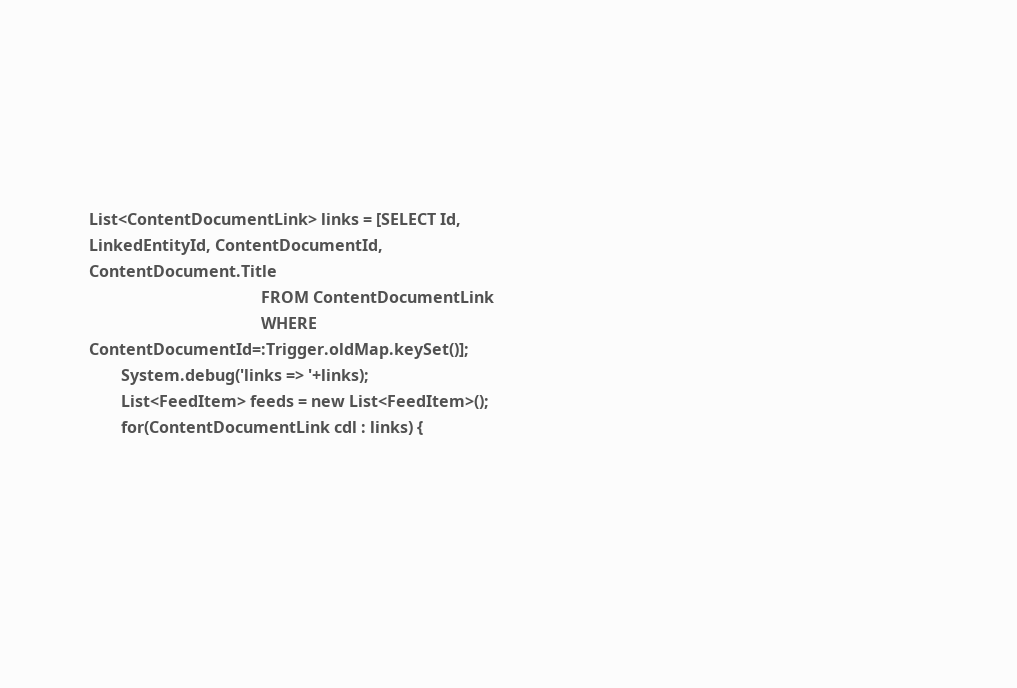List<ContentDocumentLink> links = [SELECT Id, LinkedEntityId, ContentDocumentId, ContentDocument.Title
                                           FROM ContentDocumentLink
                                           WHERE ContentDocumentId=:Trigger.oldMap.keySet()];
        System.debug('links => '+links);
        List<FeedItem> feeds = new List<FeedItem>();
        for(ContentDocumentLink cdl : links) {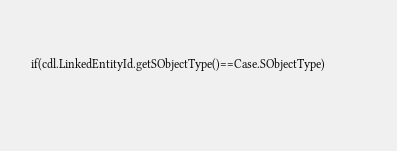if(cdl.LinkedEntityId.getSObjectType()==Case.SObjectType)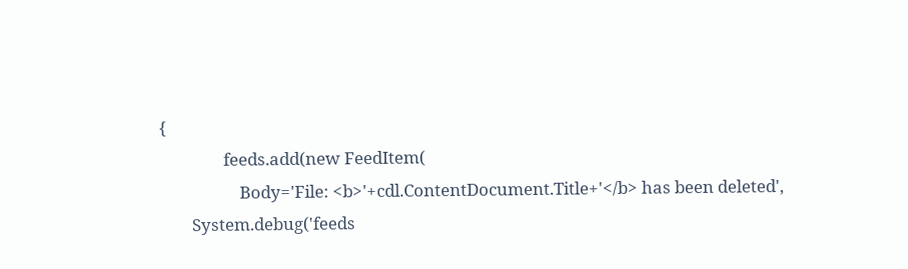{
                feeds.add(new FeedItem(
                    Body='File: <b>'+cdl.ContentDocument.Title+'</b> has been deleted',
        System.debug('feeds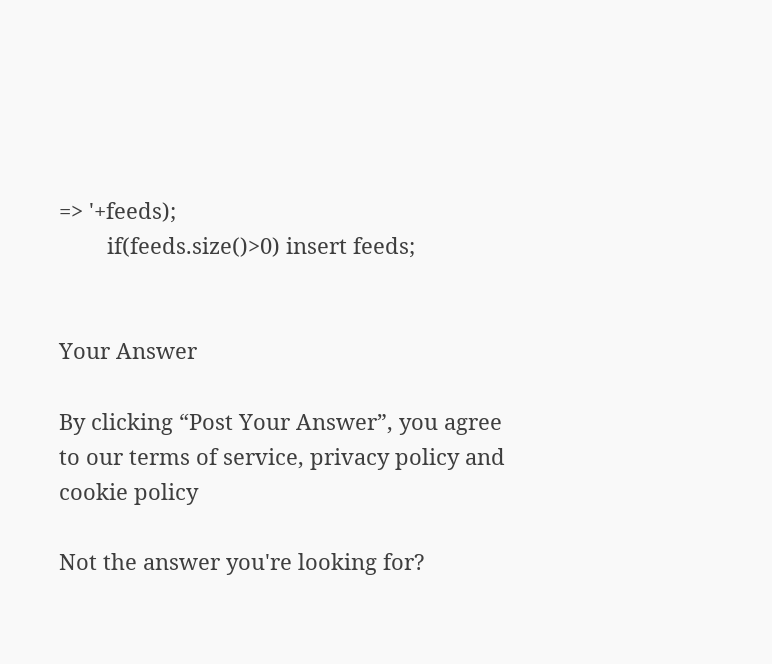=> '+feeds);
        if(feeds.size()>0) insert feeds;


Your Answer

By clicking “Post Your Answer”, you agree to our terms of service, privacy policy and cookie policy

Not the answer you're looking for?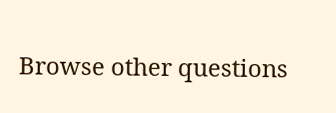Browse other questions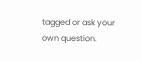tagged or ask your own question.